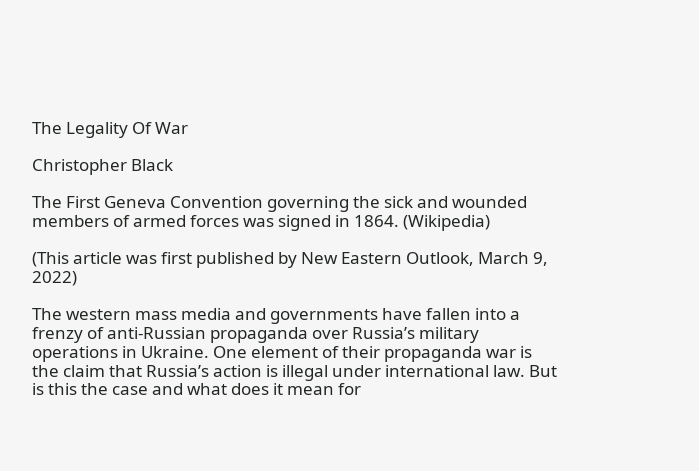The Legality Of War

Christopher Black

The First Geneva Convention governing the sick and wounded
members of armed forces was signed in 1864. (Wikipedia)

(This article was first published by New Eastern Outlook, March 9, 2022)

The western mass media and governments have fallen into a frenzy of anti-Russian propaganda over Russia’s military operations in Ukraine. One element of their propaganda war is the claim that Russia’s action is illegal under international law. But is this the case and what does it mean for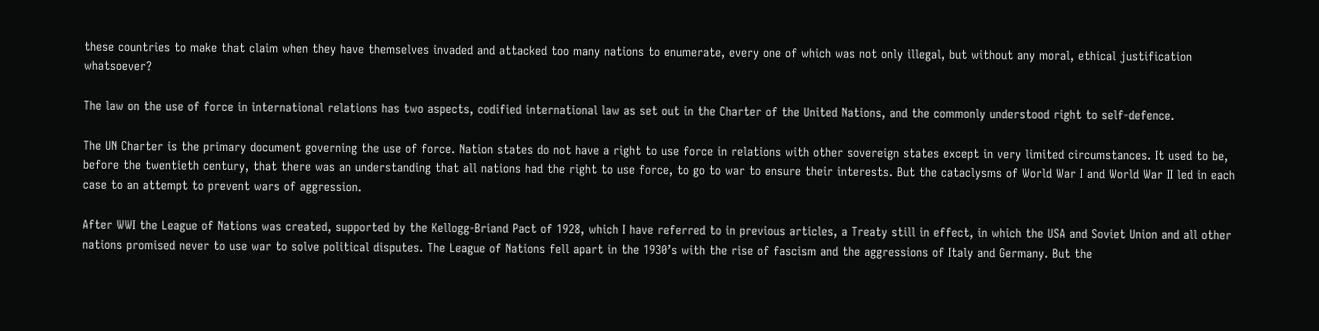these countries to make that claim when they have themselves invaded and attacked too many nations to enumerate, every one of which was not only illegal, but without any moral, ethical justification whatsoever?

The law on the use of force in international relations has two aspects, codified international law as set out in the Charter of the United Nations, and the commonly understood right to self-defence.

The UN Charter is the primary document governing the use of force. Nation states do not have a right to use force in relations with other sovereign states except in very limited circumstances. It used to be, before the twentieth century, that there was an understanding that all nations had the right to use force, to go to war to ensure their interests. But the cataclysms of World War I and World War II led in each case to an attempt to prevent wars of aggression.

After WWI the League of Nations was created, supported by the Kellogg-Briand Pact of 1928, which I have referred to in previous articles, a Treaty still in effect, in which the USA and Soviet Union and all other nations promised never to use war to solve political disputes. The League of Nations fell apart in the 1930’s with the rise of fascism and the aggressions of Italy and Germany. But the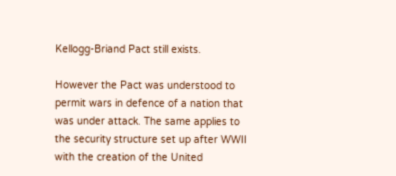Kellogg-Briand Pact still exists.

However the Pact was understood to permit wars in defence of a nation that was under attack. The same applies to the security structure set up after WWII with the creation of the United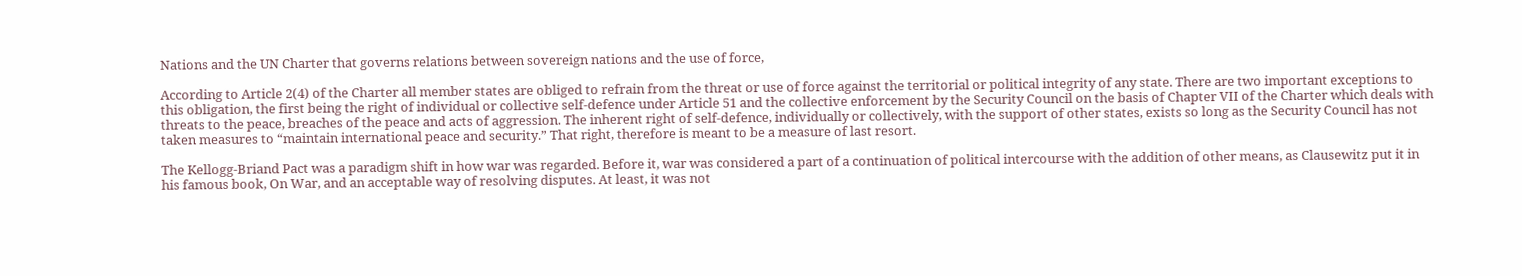Nations and the UN Charter that governs relations between sovereign nations and the use of force,

According to Article 2(4) of the Charter all member states are obliged to refrain from the threat or use of force against the territorial or political integrity of any state. There are two important exceptions to this obligation, the first being the right of individual or collective self-defence under Article 51 and the collective enforcement by the Security Council on the basis of Chapter VII of the Charter which deals with threats to the peace, breaches of the peace and acts of aggression. The inherent right of self-defence, individually or collectively, with the support of other states, exists so long as the Security Council has not taken measures to “maintain international peace and security.” That right, therefore is meant to be a measure of last resort.

The Kellogg-Briand Pact was a paradigm shift in how war was regarded. Before it, war was considered a part of a continuation of political intercourse with the addition of other means, as Clausewitz put it in his famous book, On War, and an acceptable way of resolving disputes. At least, it was not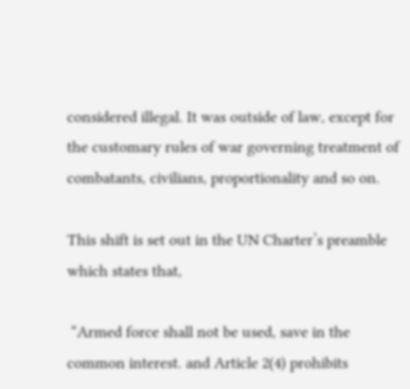considered illegal. It was outside of law, except for the customary rules of war governing treatment of combatants, civilians, proportionality and so on.

This shift is set out in the UN Charter’s preamble which states that,

 “Armed force shall not be used, save in the common interest. and Article 2(4) prohibits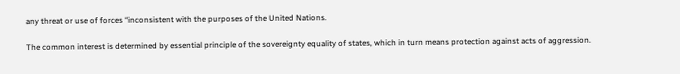any threat or use of forces “inconsistent with the purposes of the United Nations.

The common interest is determined by essential principle of the sovereignty equality of states, which in turn means protection against acts of aggression.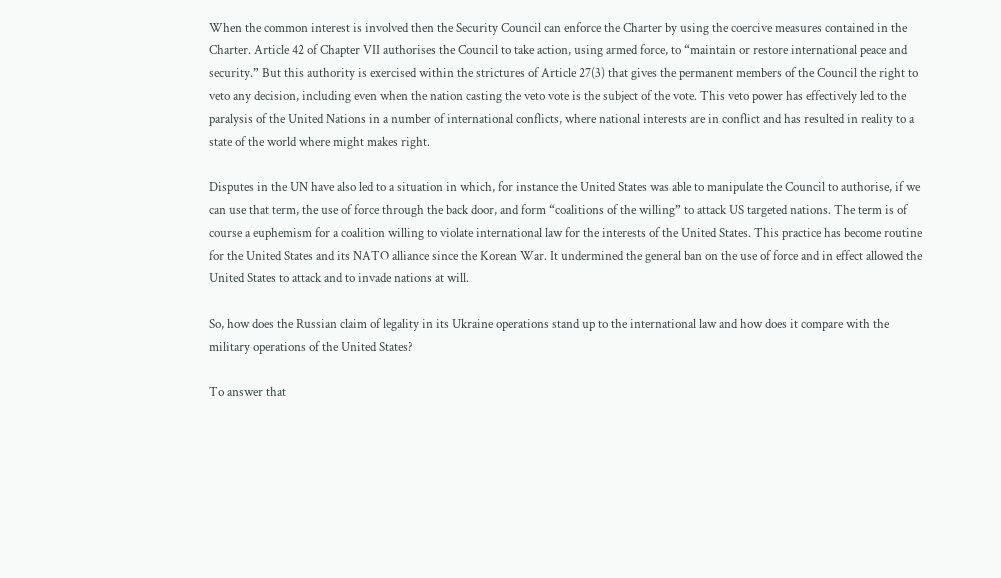When the common interest is involved then the Security Council can enforce the Charter by using the coercive measures contained in the Charter. Article 42 of Chapter VII authorises the Council to take action, using armed force, to “maintain or restore international peace and security.” But this authority is exercised within the strictures of Article 27(3) that gives the permanent members of the Council the right to veto any decision, including even when the nation casting the veto vote is the subject of the vote. This veto power has effectively led to the paralysis of the United Nations in a number of international conflicts, where national interests are in conflict and has resulted in reality to a state of the world where might makes right.

Disputes in the UN have also led to a situation in which, for instance the United States was able to manipulate the Council to authorise, if we can use that term, the use of force through the back door, and form “coalitions of the willing” to attack US targeted nations. The term is of course a euphemism for a coalition willing to violate international law for the interests of the United States. This practice has become routine for the United States and its NATO alliance since the Korean War. It undermined the general ban on the use of force and in effect allowed the United States to attack and to invade nations at will.

So, how does the Russian claim of legality in its Ukraine operations stand up to the international law and how does it compare with the military operations of the United States?

To answer that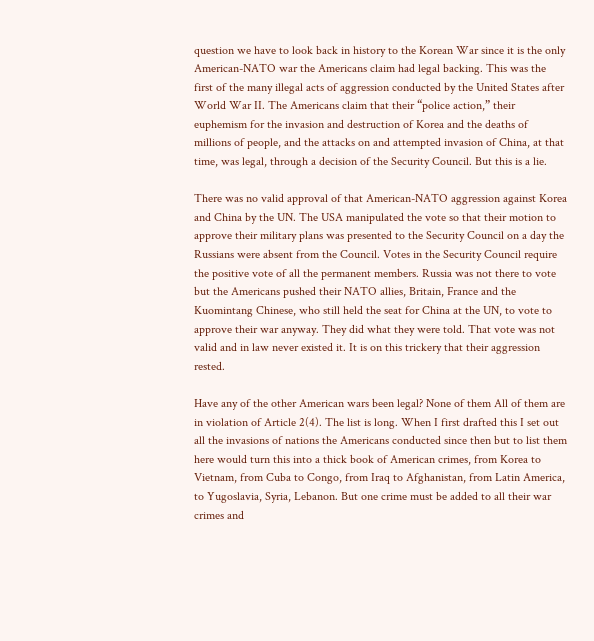question we have to look back in history to the Korean War since it is the only American-NATO war the Americans claim had legal backing. This was the first of the many illegal acts of aggression conducted by the United States after World War II. The Americans claim that their “police action,” their euphemism for the invasion and destruction of Korea and the deaths of millions of people, and the attacks on and attempted invasion of China, at that time, was legal, through a decision of the Security Council. But this is a lie.

There was no valid approval of that American-NATO aggression against Korea and China by the UN. The USA manipulated the vote so that their motion to approve their military plans was presented to the Security Council on a day the Russians were absent from the Council. Votes in the Security Council require the positive vote of all the permanent members. Russia was not there to vote but the Americans pushed their NATO allies, Britain, France and the Kuomintang Chinese, who still held the seat for China at the UN, to vote to approve their war anyway. They did what they were told. That vote was not valid and in law never existed it. It is on this trickery that their aggression rested.

Have any of the other American wars been legal? None of them All of them are in violation of Article 2(4). The list is long. When I first drafted this I set out all the invasions of nations the Americans conducted since then but to list them here would turn this into a thick book of American crimes, from Korea to Vietnam, from Cuba to Congo, from Iraq to Afghanistan, from Latin America, to Yugoslavia, Syria, Lebanon. But one crime must be added to all their war crimes and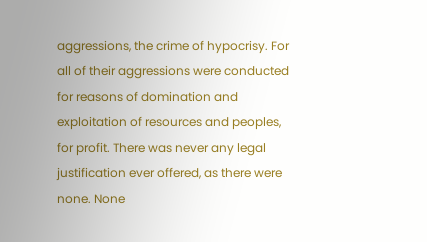aggressions, the crime of hypocrisy. For all of their aggressions were conducted for reasons of domination and exploitation of resources and peoples, for profit. There was never any legal justification ever offered, as there were none. None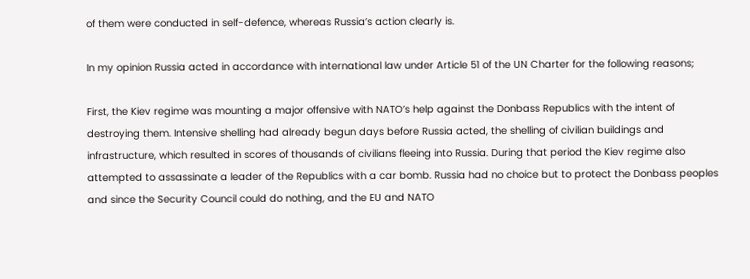of them were conducted in self-defence, whereas Russia’s action clearly is.

In my opinion Russia acted in accordance with international law under Article 51 of the UN Charter for the following reasons;

First, the Kiev regime was mounting a major offensive with NATO’s help against the Donbass Republics with the intent of destroying them. Intensive shelling had already begun days before Russia acted, the shelling of civilian buildings and infrastructure, which resulted in scores of thousands of civilians fleeing into Russia. During that period the Kiev regime also attempted to assassinate a leader of the Republics with a car bomb. Russia had no choice but to protect the Donbass peoples and since the Security Council could do nothing, and the EU and NATO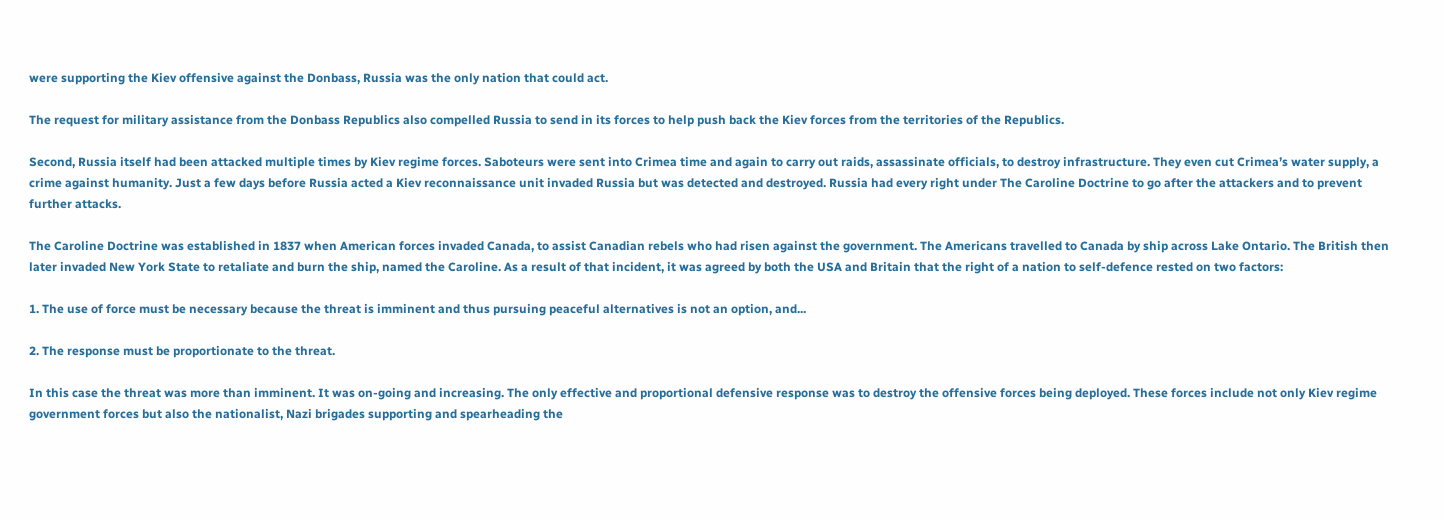were supporting the Kiev offensive against the Donbass, Russia was the only nation that could act.

The request for military assistance from the Donbass Republics also compelled Russia to send in its forces to help push back the Kiev forces from the territories of the Republics.

Second, Russia itself had been attacked multiple times by Kiev regime forces. Saboteurs were sent into Crimea time and again to carry out raids, assassinate officials, to destroy infrastructure. They even cut Crimea’s water supply, a crime against humanity. Just a few days before Russia acted a Kiev reconnaissance unit invaded Russia but was detected and destroyed. Russia had every right under The Caroline Doctrine to go after the attackers and to prevent further attacks.

The Caroline Doctrine was established in 1837 when American forces invaded Canada, to assist Canadian rebels who had risen against the government. The Americans travelled to Canada by ship across Lake Ontario. The British then later invaded New York State to retaliate and burn the ship, named the Caroline. As a result of that incident, it was agreed by both the USA and Britain that the right of a nation to self-defence rested on two factors:

1. The use of force must be necessary because the threat is imminent and thus pursuing peaceful alternatives is not an option, and...

2. The response must be proportionate to the threat.

In this case the threat was more than imminent. It was on-going and increasing. The only effective and proportional defensive response was to destroy the offensive forces being deployed. These forces include not only Kiev regime government forces but also the nationalist, Nazi brigades supporting and spearheading the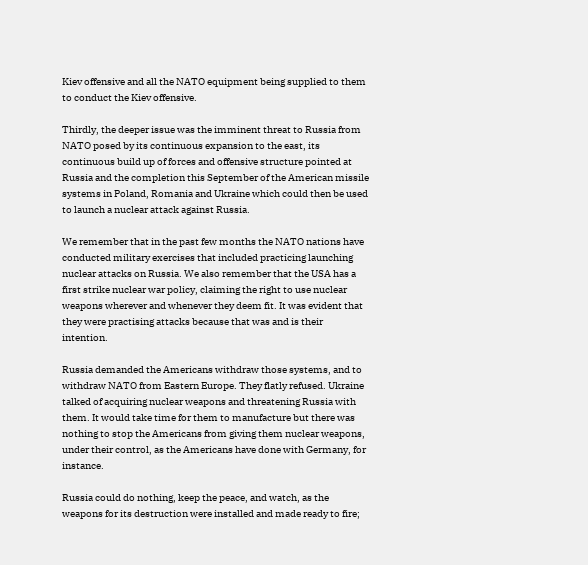Kiev offensive and all the NATO equipment being supplied to them to conduct the Kiev offensive.

Thirdly, the deeper issue was the imminent threat to Russia from NATO posed by its continuous expansion to the east, its continuous build up of forces and offensive structure pointed at Russia and the completion this September of the American missile systems in Poland, Romania and Ukraine which could then be used to launch a nuclear attack against Russia.

We remember that in the past few months the NATO nations have conducted military exercises that included practicing launching nuclear attacks on Russia. We also remember that the USA has a first strike nuclear war policy, claiming the right to use nuclear weapons wherever and whenever they deem fit. It was evident that they were practising attacks because that was and is their intention.

Russia demanded the Americans withdraw those systems, and to withdraw NATO from Eastern Europe. They flatly refused. Ukraine talked of acquiring nuclear weapons and threatening Russia with them. It would take time for them to manufacture but there was nothing to stop the Americans from giving them nuclear weapons, under their control, as the Americans have done with Germany, for instance.

Russia could do nothing, keep the peace, and watch, as the weapons for its destruction were installed and made ready to fire;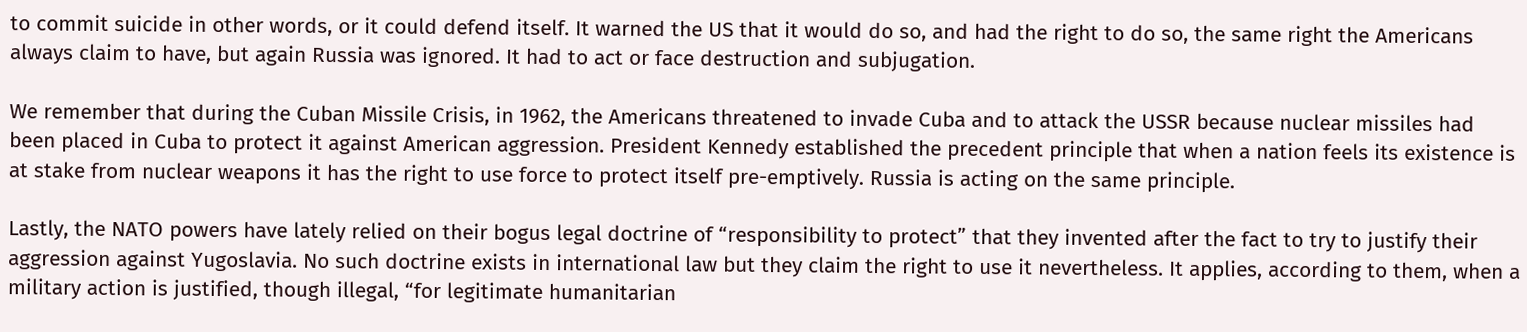to commit suicide in other words, or it could defend itself. It warned the US that it would do so, and had the right to do so, the same right the Americans always claim to have, but again Russia was ignored. It had to act or face destruction and subjugation.

We remember that during the Cuban Missile Crisis, in 1962, the Americans threatened to invade Cuba and to attack the USSR because nuclear missiles had been placed in Cuba to protect it against American aggression. President Kennedy established the precedent principle that when a nation feels its existence is at stake from nuclear weapons it has the right to use force to protect itself pre-emptively. Russia is acting on the same principle.

Lastly, the NATO powers have lately relied on their bogus legal doctrine of “responsibility to protect” that they invented after the fact to try to justify their aggression against Yugoslavia. No such doctrine exists in international law but they claim the right to use it nevertheless. It applies, according to them, when a military action is justified, though illegal, “for legitimate humanitarian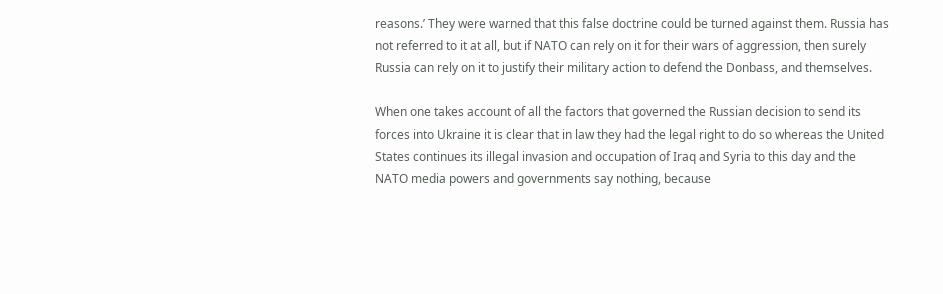reasons.’ They were warned that this false doctrine could be turned against them. Russia has not referred to it at all, but if NATO can rely on it for their wars of aggression, then surely Russia can rely on it to justify their military action to defend the Donbass, and themselves.

When one takes account of all the factors that governed the Russian decision to send its forces into Ukraine it is clear that in law they had the legal right to do so whereas the United States continues its illegal invasion and occupation of Iraq and Syria to this day and the NATO media powers and governments say nothing, because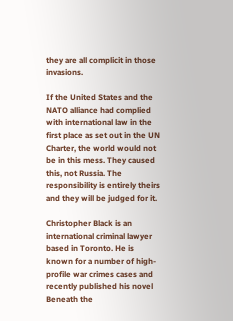they are all complicit in those invasions.

If the United States and the NATO alliance had complied with international law in the first place as set out in the UN Charter, the world would not be in this mess. They caused this, not Russia. The responsibility is entirely theirs and they will be judged for it.

Christopher Black is an international criminal lawyer based in Toronto. He is known for a number of high-profile war crimes cases and recently published his novel Beneath the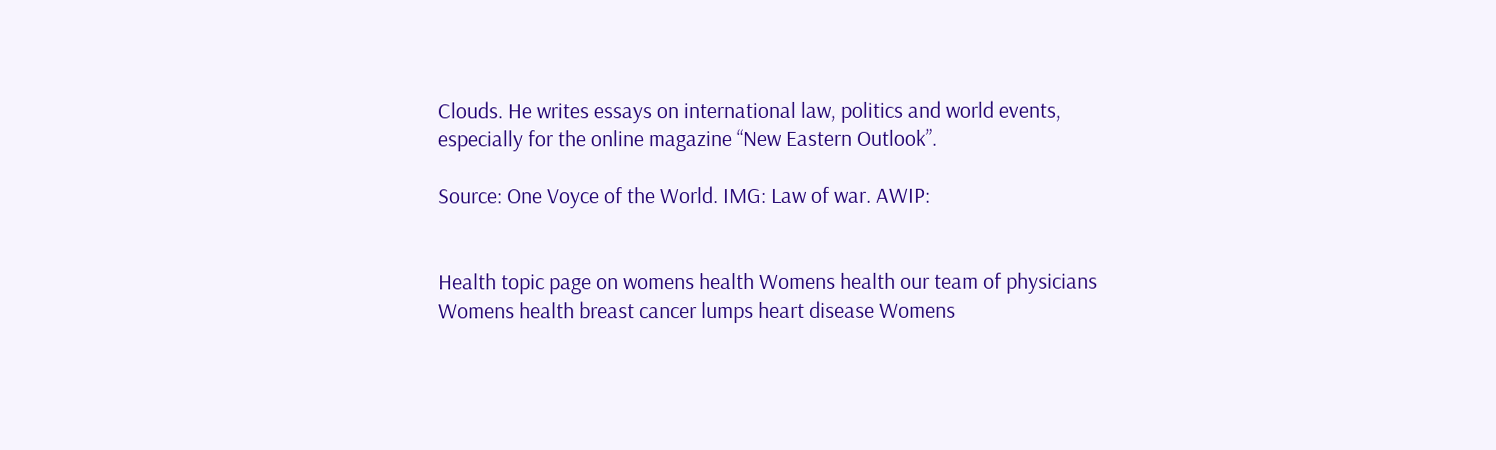Clouds. He writes essays on international law, politics and world events, especially for the online magazine “New Eastern Outlook”.

Source: One Voyce of the World. IMG: Law of war. AWIP:


Health topic page on womens health Womens health our team of physicians Womens health breast cancer lumps heart disease Womens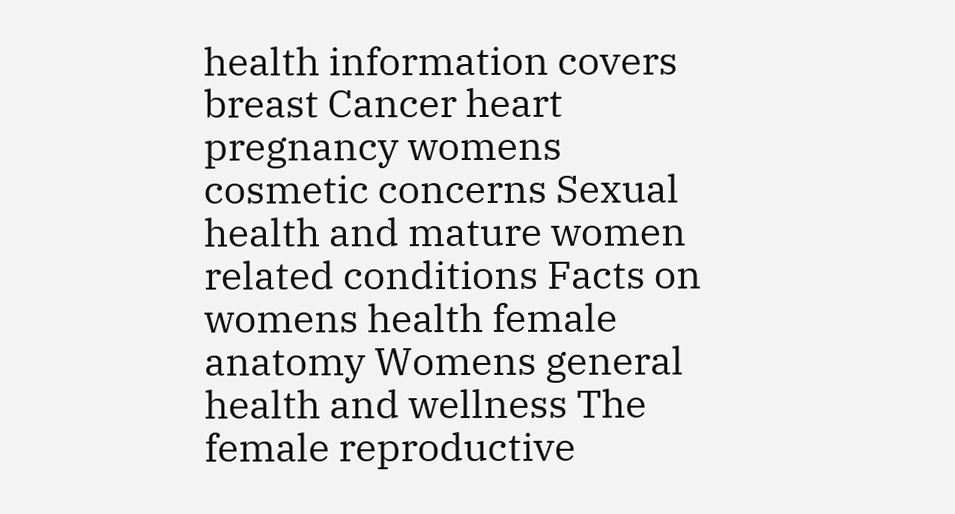health information covers breast Cancer heart pregnancy womens cosmetic concerns Sexual health and mature women related conditions Facts on womens health female anatomy Womens general health and wellness The female reproductive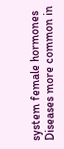system female hormones Diseases more common in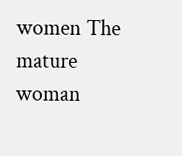women The mature woman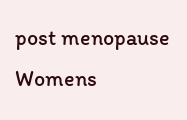post menopause Womens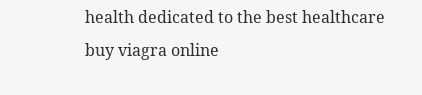health dedicated to the best healthcare
buy viagra online